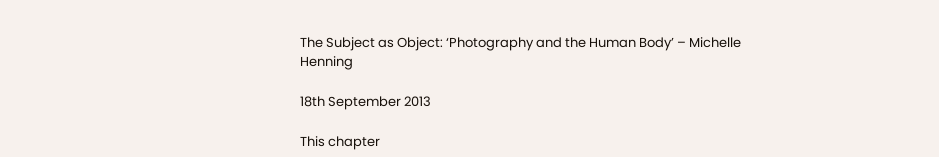The Subject as Object: ‘Photography and the Human Body’ – Michelle Henning

18th September 2013

This chapter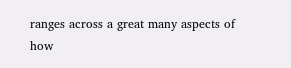ranges across a great many aspects of how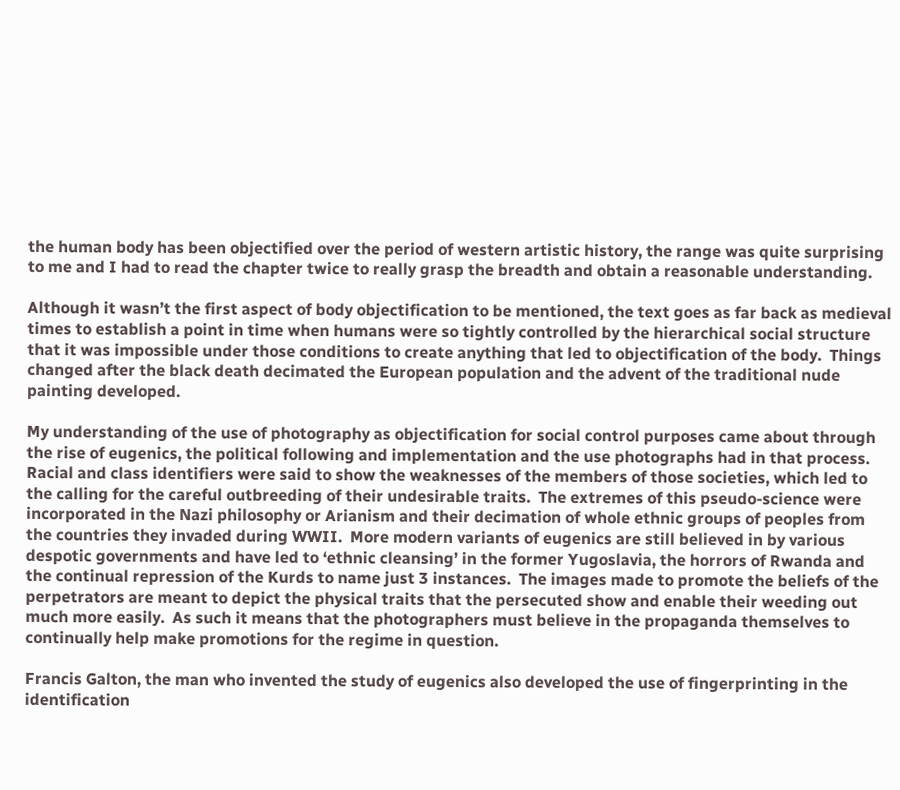the human body has been objectified over the period of western artistic history, the range was quite surprising to me and I had to read the chapter twice to really grasp the breadth and obtain a reasonable understanding.

Although it wasn’t the first aspect of body objectification to be mentioned, the text goes as far back as medieval times to establish a point in time when humans were so tightly controlled by the hierarchical social structure that it was impossible under those conditions to create anything that led to objectification of the body.  Things changed after the black death decimated the European population and the advent of the traditional nude painting developed.

My understanding of the use of photography as objectification for social control purposes came about through the rise of eugenics, the political following and implementation and the use photographs had in that process.  Racial and class identifiers were said to show the weaknesses of the members of those societies, which led to the calling for the careful outbreeding of their undesirable traits.  The extremes of this pseudo-science were incorporated in the Nazi philosophy or Arianism and their decimation of whole ethnic groups of peoples from the countries they invaded during WWII.  More modern variants of eugenics are still believed in by various despotic governments and have led to ‘ethnic cleansing’ in the former Yugoslavia, the horrors of Rwanda and the continual repression of the Kurds to name just 3 instances.  The images made to promote the beliefs of the perpetrators are meant to depict the physical traits that the persecuted show and enable their weeding out much more easily.  As such it means that the photographers must believe in the propaganda themselves to continually help make promotions for the regime in question.

Francis Galton, the man who invented the study of eugenics also developed the use of fingerprinting in the identification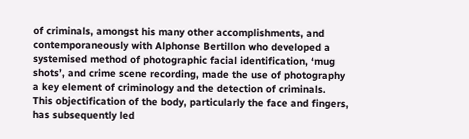of criminals, amongst his many other accomplishments, and contemporaneously with Alphonse Bertillon who developed a systemised method of photographic facial identification, ‘mug shots’, and crime scene recording, made the use of photography a key element of criminology and the detection of criminals.  This objectification of the body, particularly the face and fingers, has subsequently led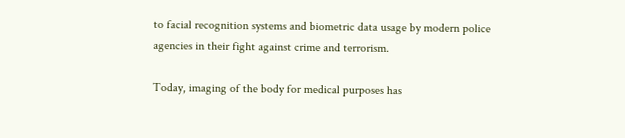to facial recognition systems and biometric data usage by modern police agencies in their fight against crime and terrorism.

Today, imaging of the body for medical purposes has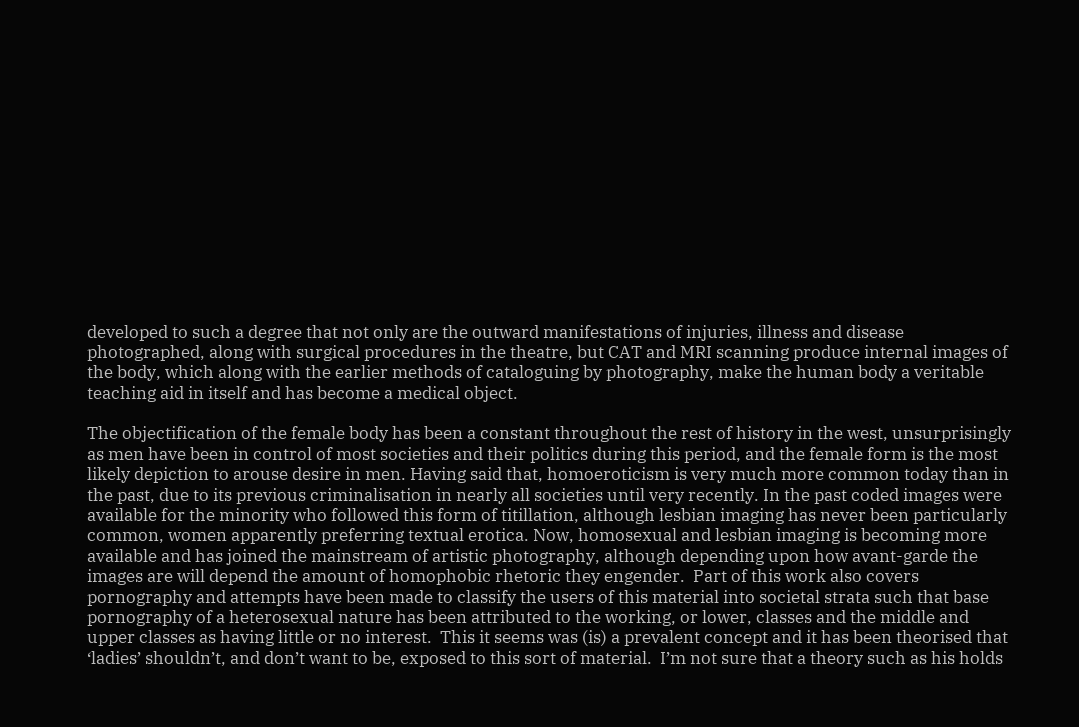developed to such a degree that not only are the outward manifestations of injuries, illness and disease photographed, along with surgical procedures in the theatre, but CAT and MRI scanning produce internal images of the body, which along with the earlier methods of cataloguing by photography, make the human body a veritable teaching aid in itself and has become a medical object.

The objectification of the female body has been a constant throughout the rest of history in the west, unsurprisingly as men have been in control of most societies and their politics during this period, and the female form is the most likely depiction to arouse desire in men. Having said that, homoeroticism is very much more common today than in the past, due to its previous criminalisation in nearly all societies until very recently. In the past coded images were available for the minority who followed this form of titillation, although lesbian imaging has never been particularly common, women apparently preferring textual erotica. Now, homosexual and lesbian imaging is becoming more available and has joined the mainstream of artistic photography, although depending upon how avant-garde the images are will depend the amount of homophobic rhetoric they engender.  Part of this work also covers pornography and attempts have been made to classify the users of this material into societal strata such that base pornography of a heterosexual nature has been attributed to the working, or lower, classes and the middle and upper classes as having little or no interest.  This it seems was (is) a prevalent concept and it has been theorised that ‘ladies’ shouldn’t, and don’t want to be, exposed to this sort of material.  I’m not sure that a theory such as his holds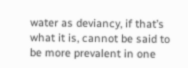water as deviancy, if that’s what it is, cannot be said to be more prevalent in one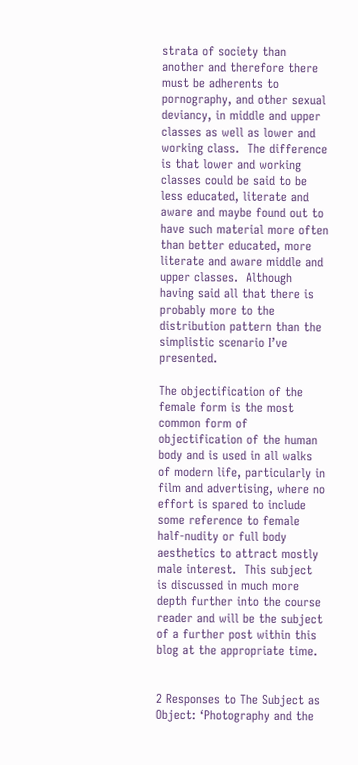strata of society than another and therefore there must be adherents to pornography, and other sexual deviancy, in middle and upper classes as well as lower and working class.  The difference is that lower and working classes could be said to be less educated, literate and aware and maybe found out to have such material more often than better educated, more literate and aware middle and upper classes.  Although having said all that there is probably more to the distribution pattern than the simplistic scenario I’ve presented.

The objectification of the female form is the most common form of objectification of the human body and is used in all walks of modern life, particularly in film and advertising, where no effort is spared to include some reference to female half-nudity or full body aesthetics to attract mostly male interest.  This subject is discussed in much more depth further into the course reader and will be the subject of a further post within this blog at the appropriate time.


2 Responses to The Subject as Object: ‘Photography and the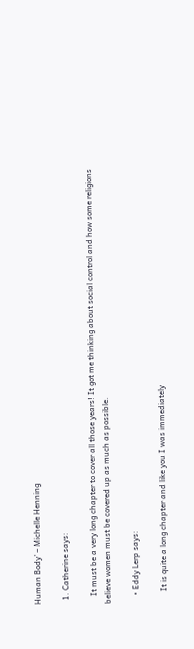Human Body’ – Michelle Henning

  1. Catherine says:

    It must be a very long chapter to cover all those years! It got me thinking about social control and how some religions believe women must be covered up as much as possible.

    • Eddy Lerp says:

      It is quite a long chapter and like you I was immediately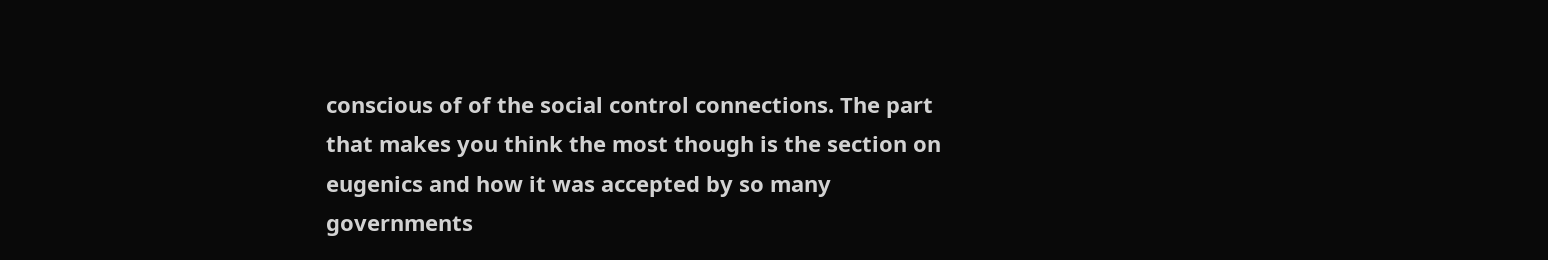conscious of of the social control connections. The part that makes you think the most though is the section on eugenics and how it was accepted by so many governments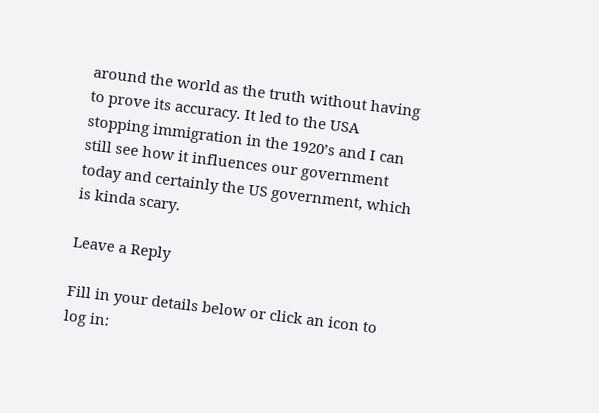around the world as the truth without having to prove its accuracy. It led to the USA stopping immigration in the 1920’s and I can still see how it influences our government today and certainly the US government, which is kinda scary.

Leave a Reply

Fill in your details below or click an icon to log in: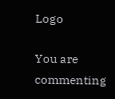Logo

You are commenting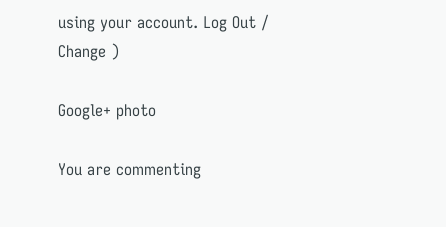using your account. Log Out /  Change )

Google+ photo

You are commenting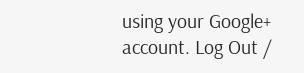using your Google+ account. Log Out /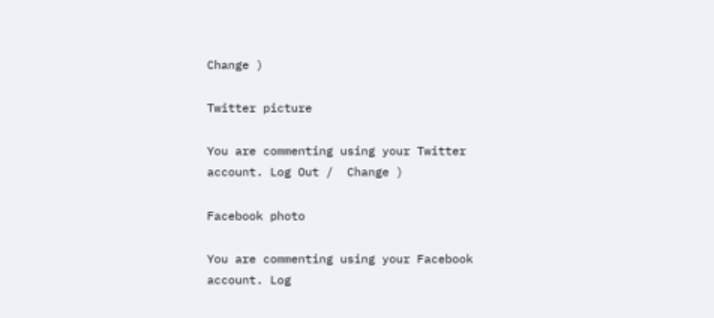Change )

Twitter picture

You are commenting using your Twitter account. Log Out /  Change )

Facebook photo

You are commenting using your Facebook account. Log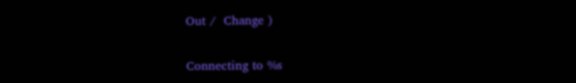Out /  Change )


Connecting to %s